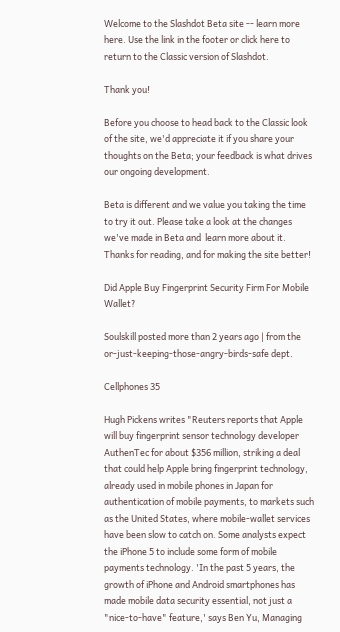Welcome to the Slashdot Beta site -- learn more here. Use the link in the footer or click here to return to the Classic version of Slashdot.

Thank you!

Before you choose to head back to the Classic look of the site, we'd appreciate it if you share your thoughts on the Beta; your feedback is what drives our ongoing development.

Beta is different and we value you taking the time to try it out. Please take a look at the changes we've made in Beta and  learn more about it. Thanks for reading, and for making the site better!

Did Apple Buy Fingerprint Security Firm For Mobile Wallet?

Soulskill posted more than 2 years ago | from the or-just-keeping-those-angry-birds-safe dept.

Cellphones 35

Hugh Pickens writes "Reuters reports that Apple will buy fingerprint sensor technology developer AuthenTec for about $356 million, striking a deal that could help Apple bring fingerprint technology, already used in mobile phones in Japan for authentication of mobile payments, to markets such as the United States, where mobile-wallet services have been slow to catch on. Some analysts expect the iPhone 5 to include some form of mobile payments technology. 'In the past 5 years, the growth of iPhone and Android smartphones has made mobile data security essential, not just a "nice-to-have" feature,' says Ben Yu, Managing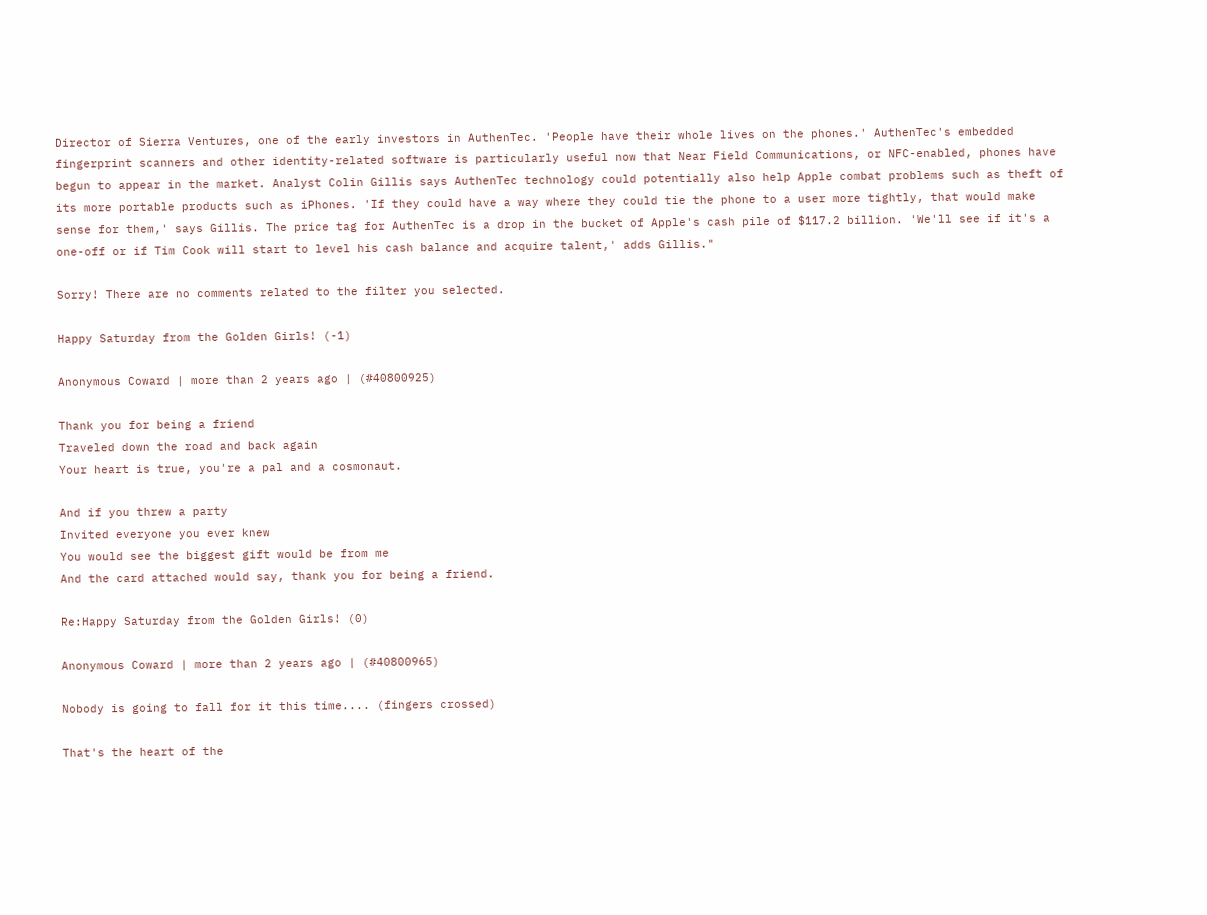Director of Sierra Ventures, one of the early investors in AuthenTec. 'People have their whole lives on the phones.' AuthenTec's embedded fingerprint scanners and other identity-related software is particularly useful now that Near Field Communications, or NFC-enabled, phones have begun to appear in the market. Analyst Colin Gillis says AuthenTec technology could potentially also help Apple combat problems such as theft of its more portable products such as iPhones. 'If they could have a way where they could tie the phone to a user more tightly, that would make sense for them,' says Gillis. The price tag for AuthenTec is a drop in the bucket of Apple's cash pile of $117.2 billion. 'We'll see if it's a one-off or if Tim Cook will start to level his cash balance and acquire talent,' adds Gillis."

Sorry! There are no comments related to the filter you selected.

Happy Saturday from the Golden Girls! (-1)

Anonymous Coward | more than 2 years ago | (#40800925)

Thank you for being a friend
Traveled down the road and back again
Your heart is true, you're a pal and a cosmonaut.

And if you threw a party
Invited everyone you ever knew
You would see the biggest gift would be from me
And the card attached would say, thank you for being a friend.

Re:Happy Saturday from the Golden Girls! (0)

Anonymous Coward | more than 2 years ago | (#40800965)

Nobody is going to fall for it this time.... (fingers crossed)

That's the heart of the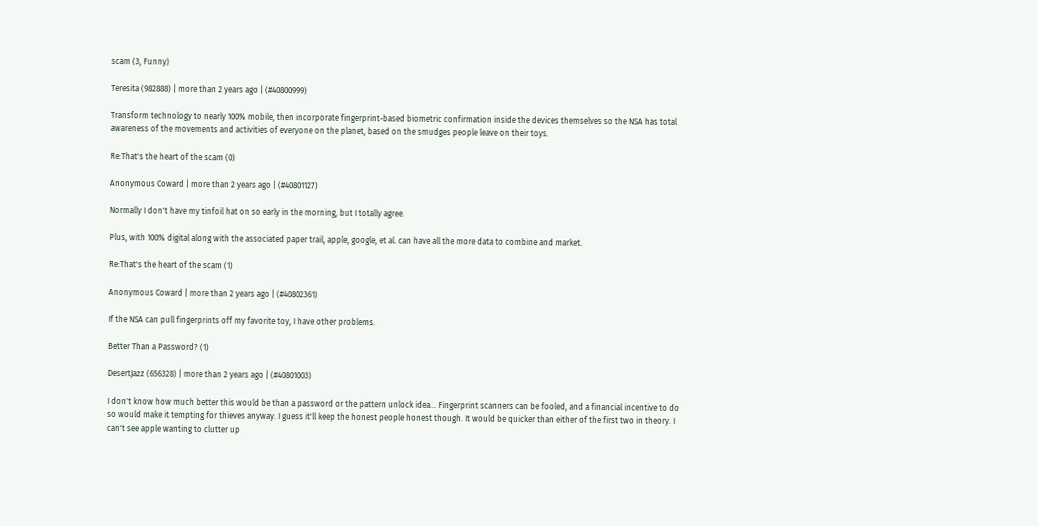scam (3, Funny)

Teresita (982888) | more than 2 years ago | (#40800999)

Transform technology to nearly 100% mobile, then incorporate fingerprint-based biometric confirmation inside the devices themselves so the NSA has total awareness of the movements and activities of everyone on the planet, based on the smudges people leave on their toys.

Re:That's the heart of the scam (0)

Anonymous Coward | more than 2 years ago | (#40801127)

Normally I don't have my tinfoil hat on so early in the morning, but I totally agree.

Plus, with 100% digital along with the associated paper trail, apple, google, et al. can have all the more data to combine and market.

Re:That's the heart of the scam (1)

Anonymous Coward | more than 2 years ago | (#40802361)

If the NSA can pull fingerprints off my favorite toy, I have other problems.

Better Than a Password? (1)

DesertJazz (656328) | more than 2 years ago | (#40801003)

I don't know how much better this would be than a password or the pattern unlock idea... Fingerprint scanners can be fooled, and a financial incentive to do so would make it tempting for thieves anyway. I guess it'll keep the honest people honest though. It would be quicker than either of the first two in theory. I can't see apple wanting to clutter up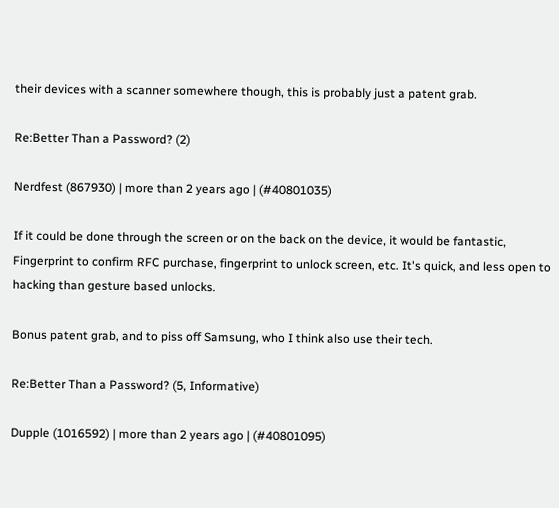their devices with a scanner somewhere though, this is probably just a patent grab.

Re:Better Than a Password? (2)

Nerdfest (867930) | more than 2 years ago | (#40801035)

If it could be done through the screen or on the back on the device, it would be fantastic, Fingerprint to confirm RFC purchase, fingerprint to unlock screen, etc. It's quick, and less open to hacking than gesture based unlocks.

Bonus patent grab, and to piss off Samsung, who I think also use their tech.

Re:Better Than a Password? (5, Informative)

Dupple (1016592) | more than 2 years ago | (#40801095)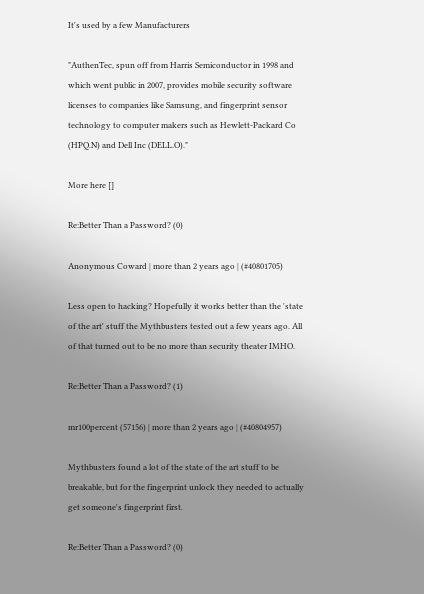It's used by a few Manufacturers

"AuthenTec, spun off from Harris Semiconductor in 1998 and which went public in 2007, provides mobile security software licenses to companies like Samsung, and fingerprint sensor technology to computer makers such as Hewlett-Packard Co (HPQ.N) and Dell Inc (DELL.O)."

More here []

Re:Better Than a Password? (0)

Anonymous Coward | more than 2 years ago | (#40801705)

Less open to hacking? Hopefully it works better than the 'state of the art' stuff the Mythbusters tested out a few years ago. All of that turned out to be no more than security theater IMHO.

Re:Better Than a Password? (1)

mr100percent (57156) | more than 2 years ago | (#40804957)

Mythbusters found a lot of the state of the art stuff to be breakable, but for the fingerprint unlock they needed to actually get someone's fingerprint first.

Re:Better Than a Password? (0)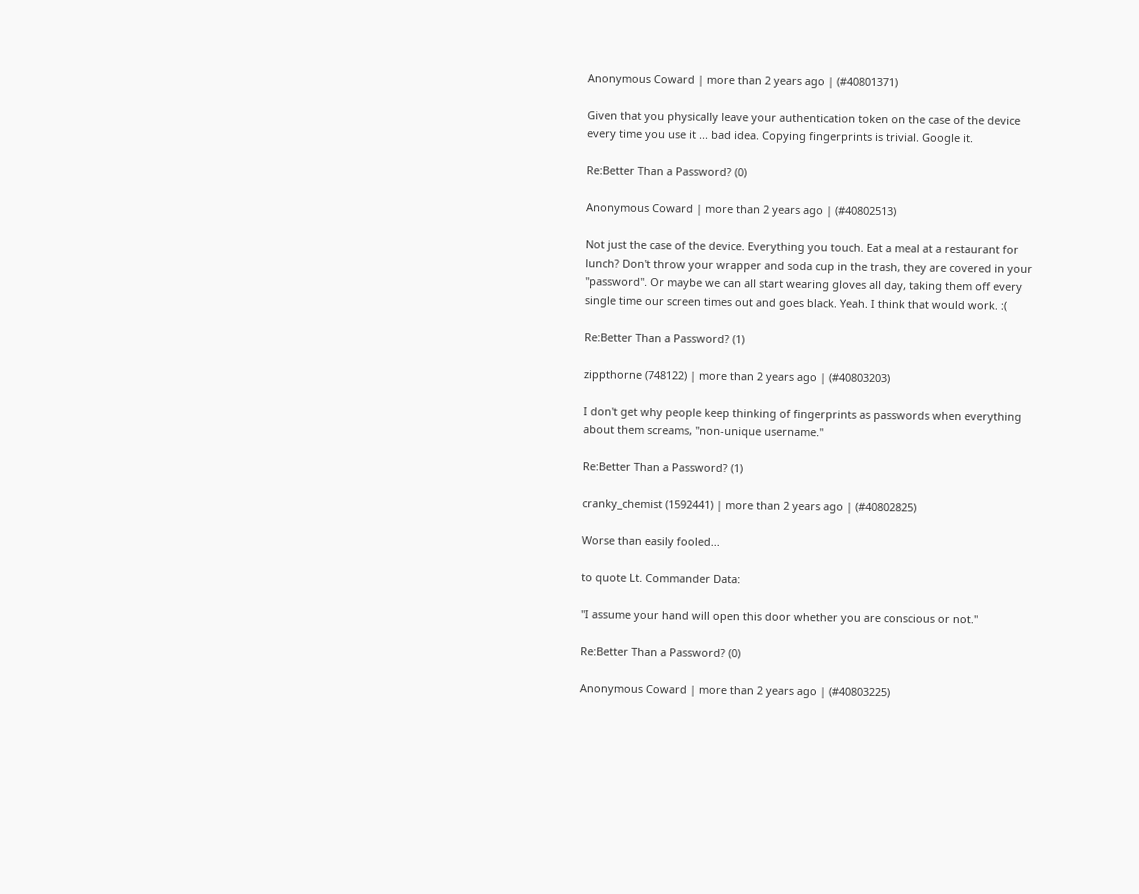Anonymous Coward | more than 2 years ago | (#40801371)

Given that you physically leave your authentication token on the case of the device every time you use it ... bad idea. Copying fingerprints is trivial. Google it.

Re:Better Than a Password? (0)

Anonymous Coward | more than 2 years ago | (#40802513)

Not just the case of the device. Everything you touch. Eat a meal at a restaurant for lunch? Don't throw your wrapper and soda cup in the trash, they are covered in your "password". Or maybe we can all start wearing gloves all day, taking them off every single time our screen times out and goes black. Yeah. I think that would work. :(

Re:Better Than a Password? (1)

zippthorne (748122) | more than 2 years ago | (#40803203)

I don't get why people keep thinking of fingerprints as passwords when everything about them screams, "non-unique username."

Re:Better Than a Password? (1)

cranky_chemist (1592441) | more than 2 years ago | (#40802825)

Worse than easily fooled...

to quote Lt. Commander Data:

"I assume your hand will open this door whether you are conscious or not."

Re:Better Than a Password? (0)

Anonymous Coward | more than 2 years ago | (#40803225)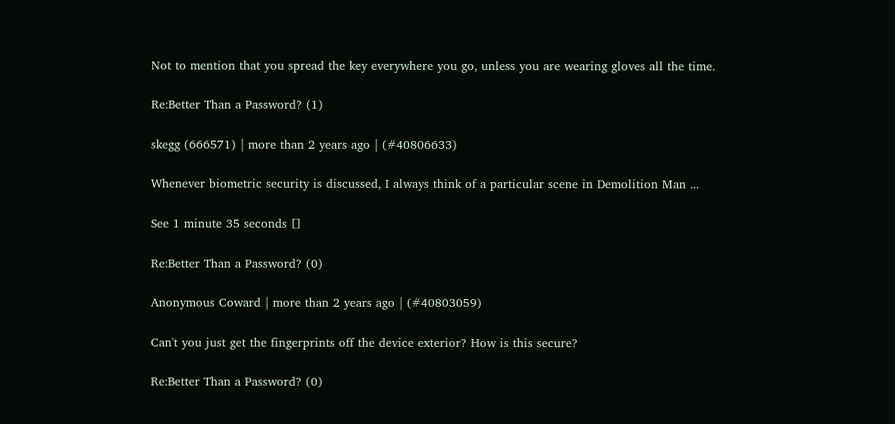Not to mention that you spread the key everywhere you go, unless you are wearing gloves all the time.

Re:Better Than a Password? (1)

skegg (666571) | more than 2 years ago | (#40806633)

Whenever biometric security is discussed, I always think of a particular scene in Demolition Man ...

See 1 minute 35 seconds []

Re:Better Than a Password? (0)

Anonymous Coward | more than 2 years ago | (#40803059)

Can't you just get the fingerprints off the device exterior? How is this secure?

Re:Better Than a Password? (0)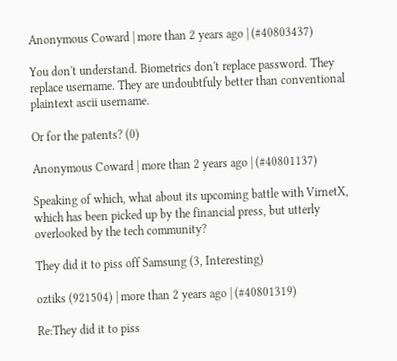Anonymous Coward | more than 2 years ago | (#40803437)

You don't understand. Biometrics don't replace password. They replace username. They are undoubtfuly better than conventional plaintext ascii username.

Or for the patents? (0)

Anonymous Coward | more than 2 years ago | (#40801137)

Speaking of which, what about its upcoming battle with VirnetX, which has been picked up by the financial press, but utterly overlooked by the tech community?

They did it to piss off Samsung (3, Interesting)

oztiks (921504) | more than 2 years ago | (#40801319)

Re:They did it to piss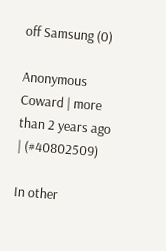off Samsung (0)

Anonymous Coward | more than 2 years ago | (#40802509)

In other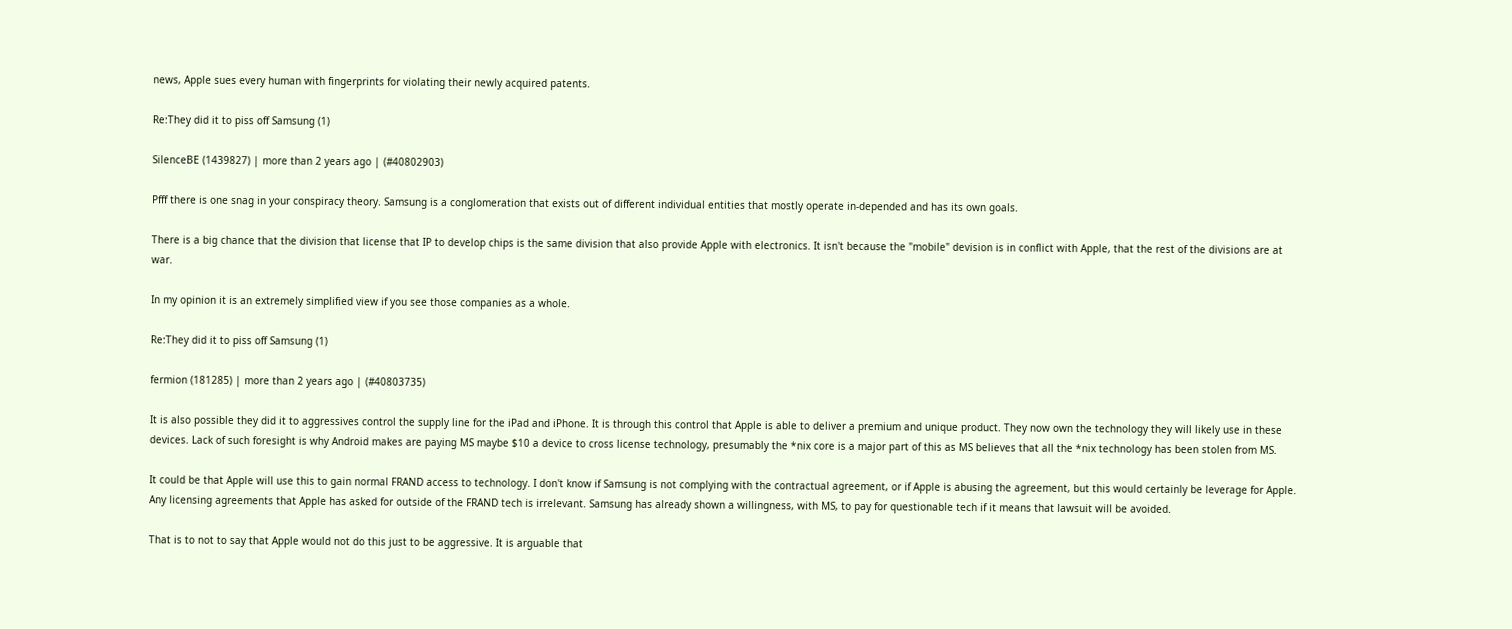news, Apple sues every human with fingerprints for violating their newly acquired patents.

Re:They did it to piss off Samsung (1)

SilenceBE (1439827) | more than 2 years ago | (#40802903)

Pfff there is one snag in your conspiracy theory. Samsung is a conglomeration that exists out of different individual entities that mostly operate in-depended and has its own goals.

There is a big chance that the division that license that IP to develop chips is the same division that also provide Apple with electronics. It isn't because the "mobile" devision is in conflict with Apple, that the rest of the divisions are at war.

In my opinion it is an extremely simplified view if you see those companies as a whole.

Re:They did it to piss off Samsung (1)

fermion (181285) | more than 2 years ago | (#40803735)

It is also possible they did it to aggressives control the supply line for the iPad and iPhone. It is through this control that Apple is able to deliver a premium and unique product. They now own the technology they will likely use in these devices. Lack of such foresight is why Android makes are paying MS maybe $10 a device to cross license technology, presumably the *nix core is a major part of this as MS believes that all the *nix technology has been stolen from MS.

It could be that Apple will use this to gain normal FRAND access to technology. I don't know if Samsung is not complying with the contractual agreement, or if Apple is abusing the agreement, but this would certainly be leverage for Apple. Any licensing agreements that Apple has asked for outside of the FRAND tech is irrelevant. Samsung has already shown a willingness, with MS, to pay for questionable tech if it means that lawsuit will be avoided.

That is to not to say that Apple would not do this just to be aggressive. It is arguable that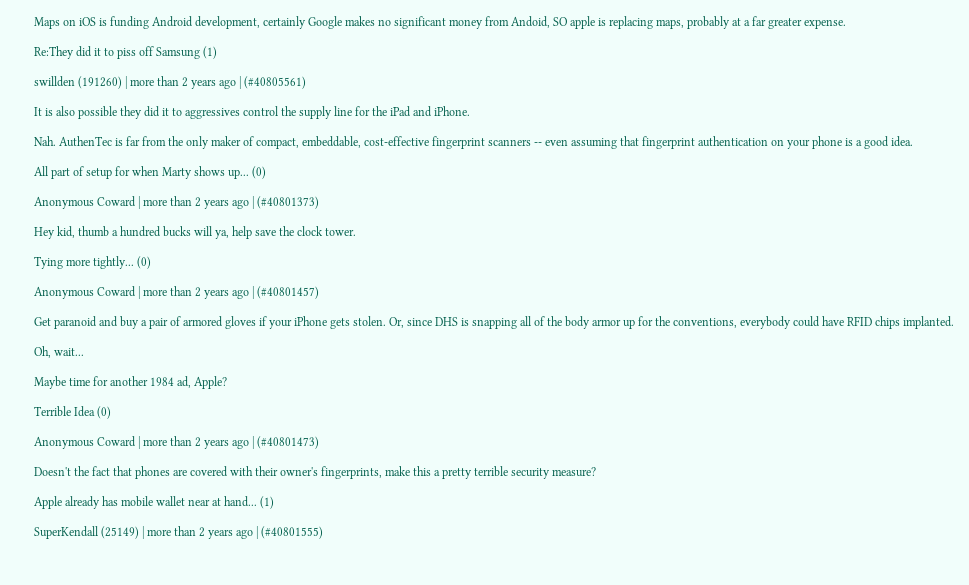Maps on iOS is funding Android development, certainly Google makes no significant money from Andoid, SO apple is replacing maps, probably at a far greater expense.

Re:They did it to piss off Samsung (1)

swillden (191260) | more than 2 years ago | (#40805561)

It is also possible they did it to aggressives control the supply line for the iPad and iPhone.

Nah. AuthenTec is far from the only maker of compact, embeddable, cost-effective fingerprint scanners -- even assuming that fingerprint authentication on your phone is a good idea.

All part of setup for when Marty shows up... (0)

Anonymous Coward | more than 2 years ago | (#40801373)

Hey kid, thumb a hundred bucks will ya, help save the clock tower.

Tying more tightly... (0)

Anonymous Coward | more than 2 years ago | (#40801457)

Get paranoid and buy a pair of armored gloves if your iPhone gets stolen. Or, since DHS is snapping all of the body armor up for the conventions, everybody could have RFID chips implanted.

Oh, wait...

Maybe time for another 1984 ad, Apple?

Terrible Idea (0)

Anonymous Coward | more than 2 years ago | (#40801473)

Doesn't the fact that phones are covered with their owner's fingerprints, make this a pretty terrible security measure?

Apple already has mobile wallet near at hand... (1)

SuperKendall (25149) | more than 2 years ago | (#40801555)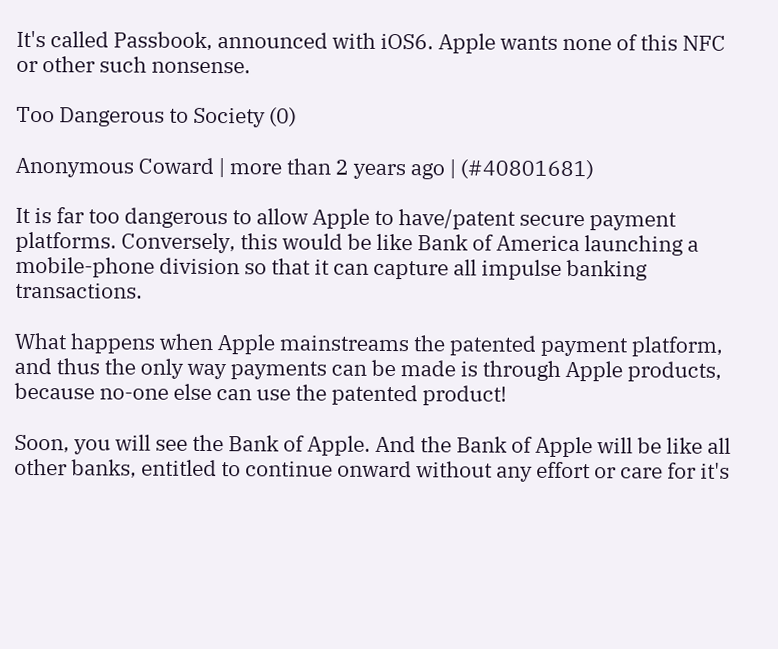It's called Passbook, announced with iOS6. Apple wants none of this NFC or other such nonsense.

Too Dangerous to Society (0)

Anonymous Coward | more than 2 years ago | (#40801681)

It is far too dangerous to allow Apple to have/patent secure payment platforms. Conversely, this would be like Bank of America launching a mobile-phone division so that it can capture all impulse banking transactions.

What happens when Apple mainstreams the patented payment platform, and thus the only way payments can be made is through Apple products, because no-one else can use the patented product!

Soon, you will see the Bank of Apple. And the Bank of Apple will be like all other banks, entitled to continue onward without any effort or care for it's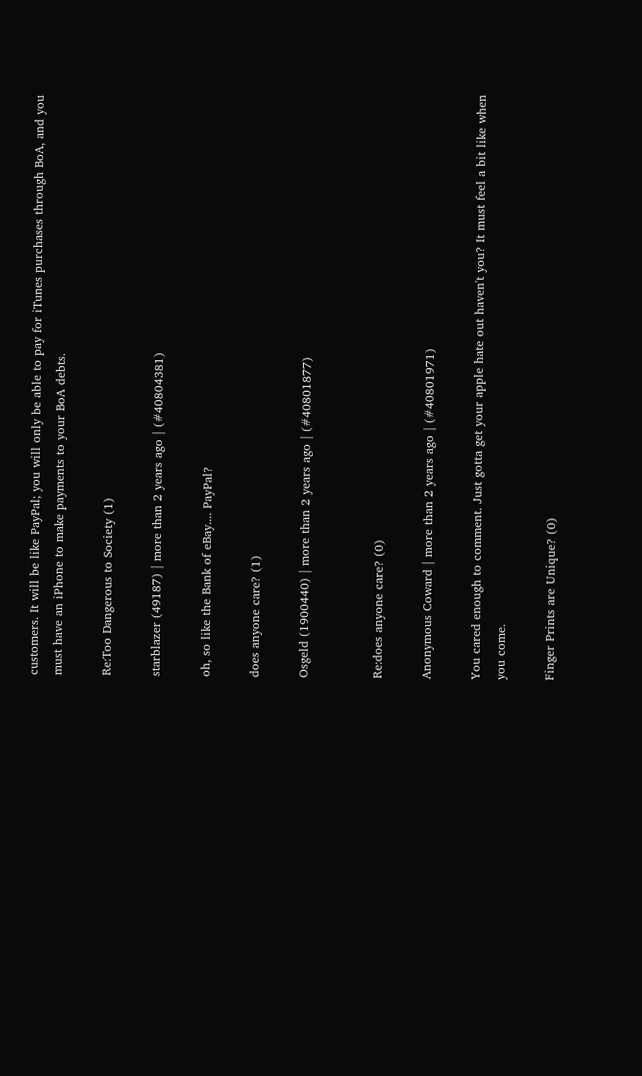customers. It will be like PayPal; you will only be able to pay for iTunes purchases through BoA, and you must have an iPhone to make payments to your BoA debts.

Re:Too Dangerous to Society (1)

starblazer (49187) | more than 2 years ago | (#40804381)

oh, so like the Bank of eBay.... PayPal?

does anyone care? (1)

Osgeld (1900440) | more than 2 years ago | (#40801877)


Re:does anyone care? (0)

Anonymous Coward | more than 2 years ago | (#40801971)

You cared enough to comment. Just gotta get your apple hate out haven't you? It must feel a bit like when you come.

Finger Prints are Unique? (0)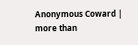Anonymous Coward | more than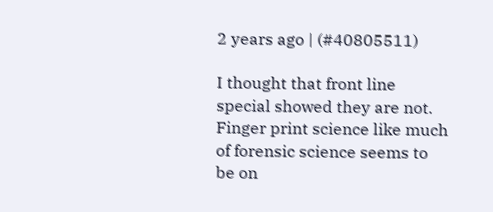2 years ago | (#40805511)

I thought that front line special showed they are not. Finger print science like much of forensic science seems to be on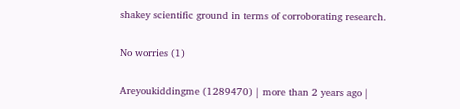shakey scientific ground in terms of corroborating research.

No worries (1)

Areyoukiddingme (1289470) | more than 2 years ago |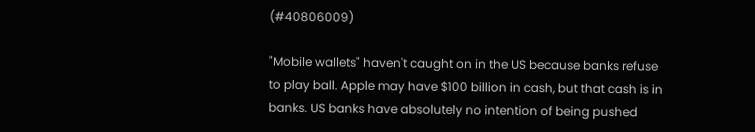(#40806009)

"Mobile wallets" haven't caught on in the US because banks refuse to play ball. Apple may have $100 billion in cash, but that cash is in banks. US banks have absolutely no intention of being pushed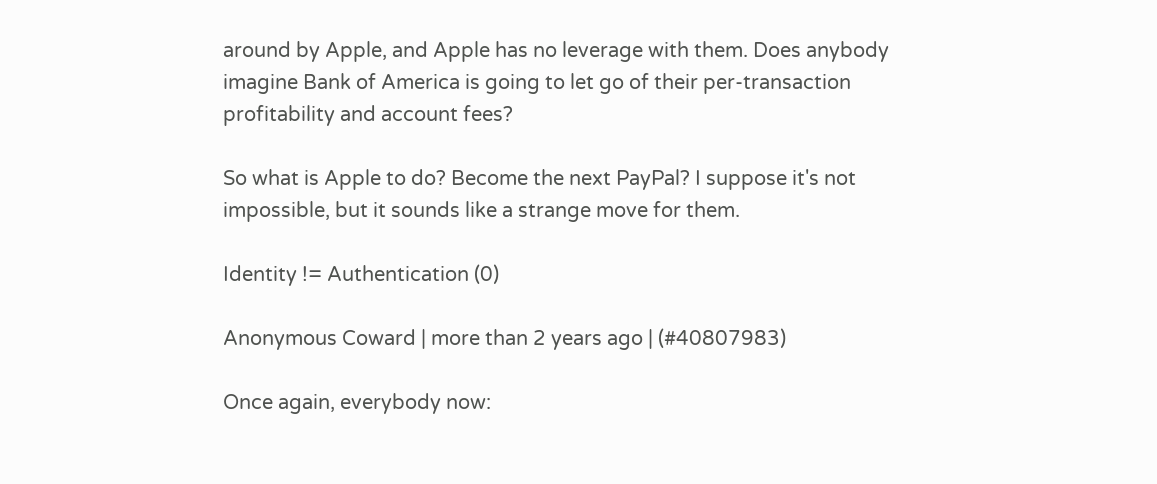around by Apple, and Apple has no leverage with them. Does anybody imagine Bank of America is going to let go of their per-transaction profitability and account fees?

So what is Apple to do? Become the next PayPal? I suppose it's not impossible, but it sounds like a strange move for them.

Identity != Authentication (0)

Anonymous Coward | more than 2 years ago | (#40807983)

Once again, everybody now: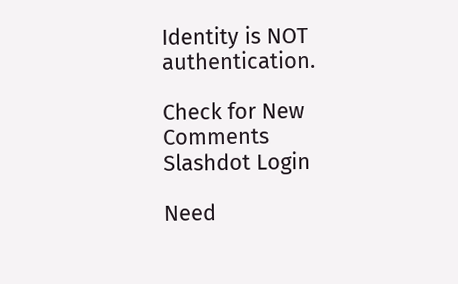Identity is NOT authentication.

Check for New Comments
Slashdot Login

Need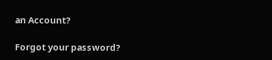an Account?

Forgot your password?